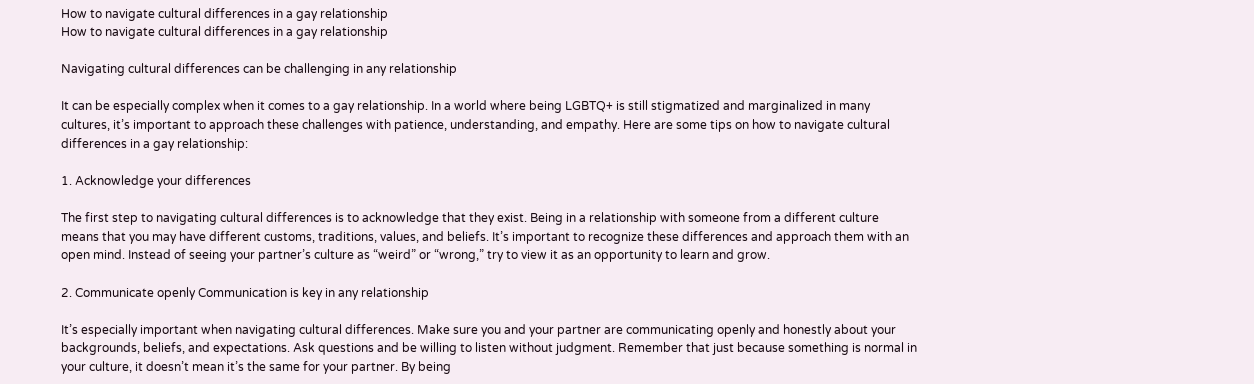How to navigate cultural differences in a gay relationship
How to navigate cultural differences in a gay relationship

Navigating cultural differences can be challenging in any relationship

It can be especially complex when it comes to a gay relationship. In a world where being LGBTQ+ is still stigmatized and marginalized in many cultures, it’s important to approach these challenges with patience, understanding, and empathy. Here are some tips on how to navigate cultural differences in a gay relationship:

1. Acknowledge your differences

The first step to navigating cultural differences is to acknowledge that they exist. Being in a relationship with someone from a different culture means that you may have different customs, traditions, values, and beliefs. It’s important to recognize these differences and approach them with an open mind. Instead of seeing your partner’s culture as “weird” or “wrong,” try to view it as an opportunity to learn and grow.

2. Communicate openly Communication is key in any relationship

It’s especially important when navigating cultural differences. Make sure you and your partner are communicating openly and honestly about your backgrounds, beliefs, and expectations. Ask questions and be willing to listen without judgment. Remember that just because something is normal in your culture, it doesn’t mean it’s the same for your partner. By being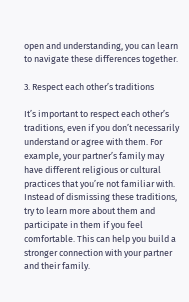open and understanding, you can learn to navigate these differences together.

3. Respect each other’s traditions

It’s important to respect each other’s traditions, even if you don’t necessarily understand or agree with them. For example, your partner’s family may have different religious or cultural practices that you’re not familiar with. Instead of dismissing these traditions, try to learn more about them and participate in them if you feel comfortable. This can help you build a stronger connection with your partner and their family.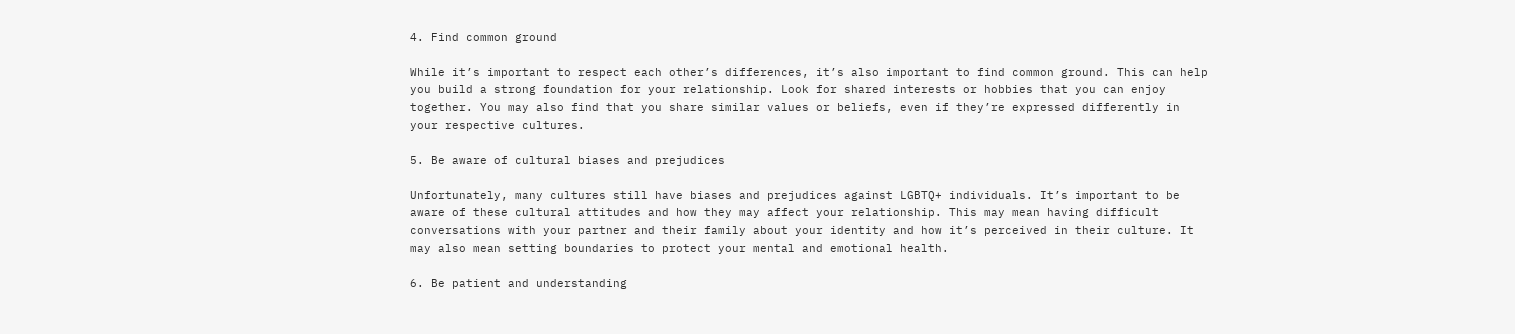4. Find common ground

While it’s important to respect each other’s differences, it’s also important to find common ground. This can help you build a strong foundation for your relationship. Look for shared interests or hobbies that you can enjoy together. You may also find that you share similar values or beliefs, even if they’re expressed differently in your respective cultures.

5. Be aware of cultural biases and prejudices

Unfortunately, many cultures still have biases and prejudices against LGBTQ+ individuals. It’s important to be aware of these cultural attitudes and how they may affect your relationship. This may mean having difficult conversations with your partner and their family about your identity and how it’s perceived in their culture. It may also mean setting boundaries to protect your mental and emotional health.

6. Be patient and understanding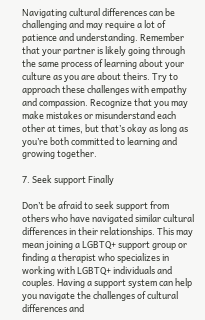Navigating cultural differences can be challenging and may require a lot of patience and understanding. Remember that your partner is likely going through the same process of learning about your culture as you are about theirs. Try to approach these challenges with empathy and compassion. Recognize that you may make mistakes or misunderstand each other at times, but that’s okay as long as you’re both committed to learning and growing together.

7. Seek support Finally

Don’t be afraid to seek support from others who have navigated similar cultural differences in their relationships. This may mean joining a LGBTQ+ support group or finding a therapist who specializes in working with LGBTQ+ individuals and couples. Having a support system can help you navigate the challenges of cultural differences and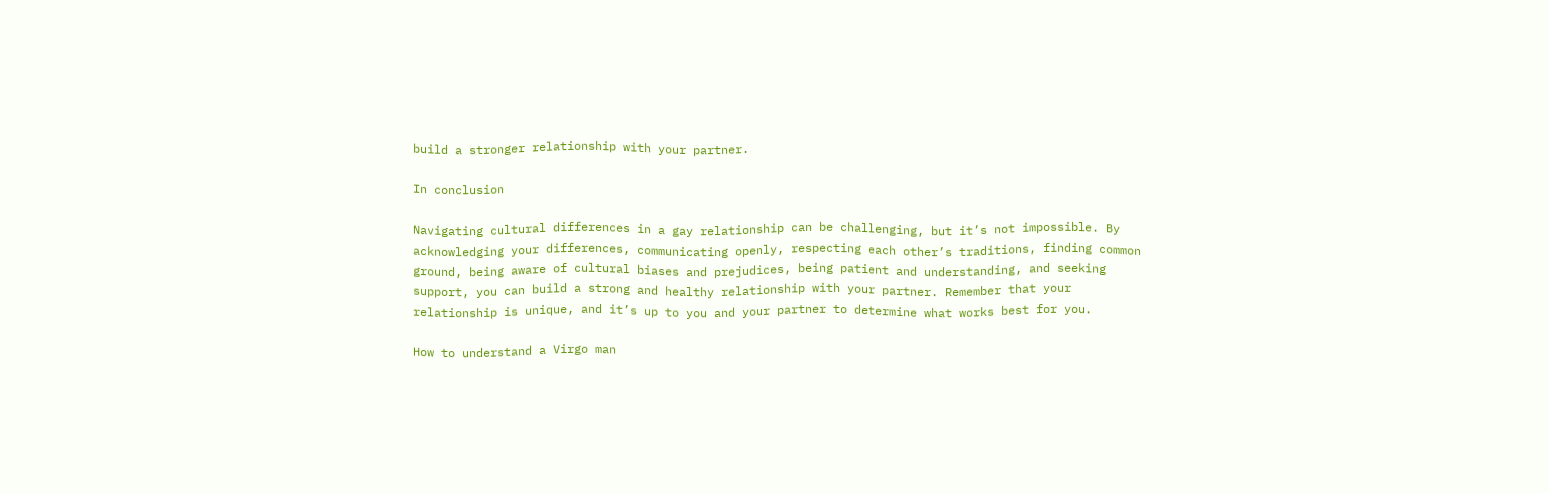build a stronger relationship with your partner.

In conclusion

Navigating cultural differences in a gay relationship can be challenging, but it’s not impossible. By acknowledging your differences, communicating openly, respecting each other’s traditions, finding common ground, being aware of cultural biases and prejudices, being patient and understanding, and seeking support, you can build a strong and healthy relationship with your partner. Remember that your relationship is unique, and it’s up to you and your partner to determine what works best for you.

How to understand a Virgo man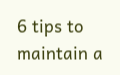6 tips to maintain a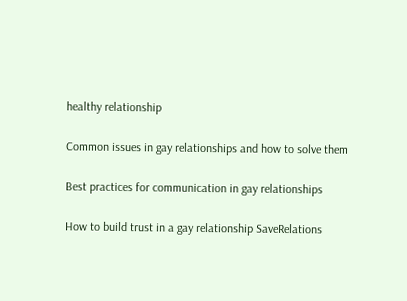healthy relationship

Common issues in gay relationships and how to solve them

Best practices for communication in gay relationships

How to build trust in a gay relationship SaveRelations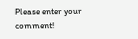Please enter your comment!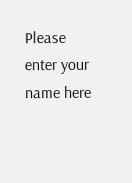Please enter your name here